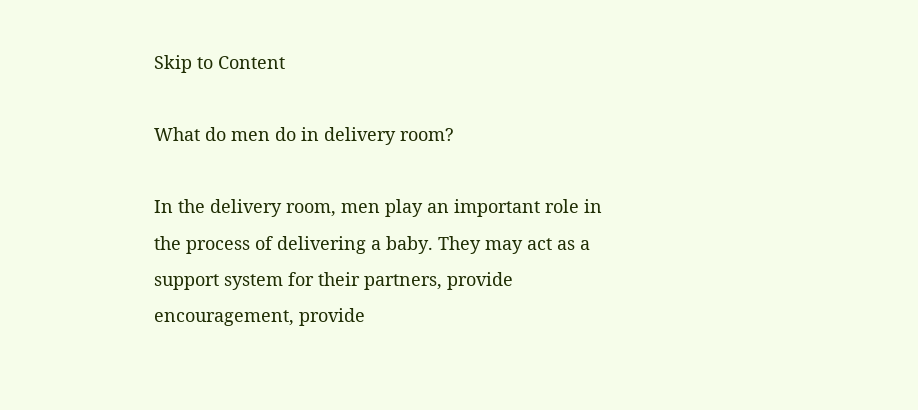Skip to Content

What do men do in delivery room?

In the delivery room, men play an important role in the process of delivering a baby. They may act as a support system for their partners, provide encouragement, provide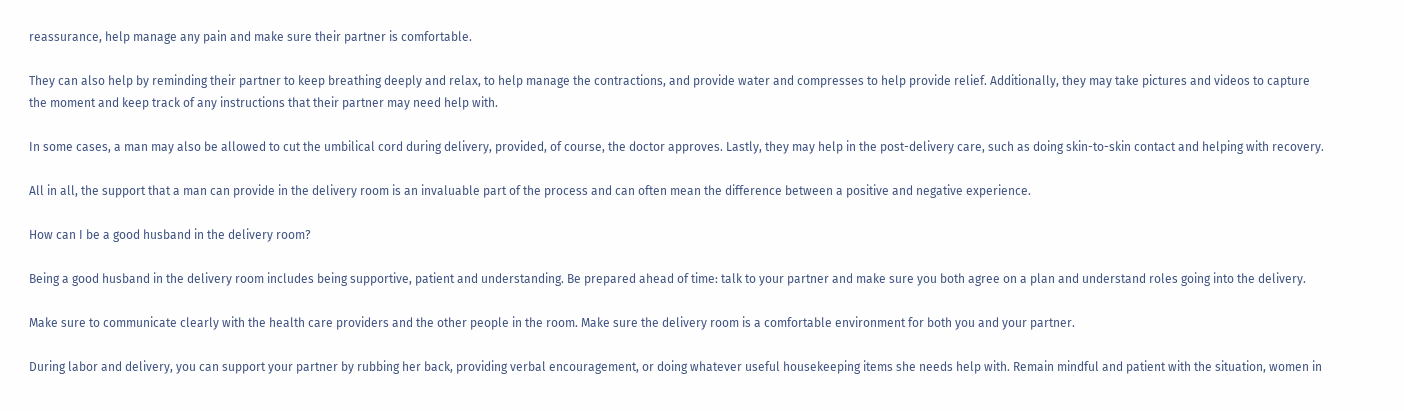reassurance, help manage any pain and make sure their partner is comfortable.

They can also help by reminding their partner to keep breathing deeply and relax, to help manage the contractions, and provide water and compresses to help provide relief. Additionally, they may take pictures and videos to capture the moment and keep track of any instructions that their partner may need help with.

In some cases, a man may also be allowed to cut the umbilical cord during delivery, provided, of course, the doctor approves. Lastly, they may help in the post-delivery care, such as doing skin-to-skin contact and helping with recovery.

All in all, the support that a man can provide in the delivery room is an invaluable part of the process and can often mean the difference between a positive and negative experience.

How can I be a good husband in the delivery room?

Being a good husband in the delivery room includes being supportive, patient and understanding. Be prepared ahead of time: talk to your partner and make sure you both agree on a plan and understand roles going into the delivery.

Make sure to communicate clearly with the health care providers and the other people in the room. Make sure the delivery room is a comfortable environment for both you and your partner.

During labor and delivery, you can support your partner by rubbing her back, providing verbal encouragement, or doing whatever useful housekeeping items she needs help with. Remain mindful and patient with the situation, women in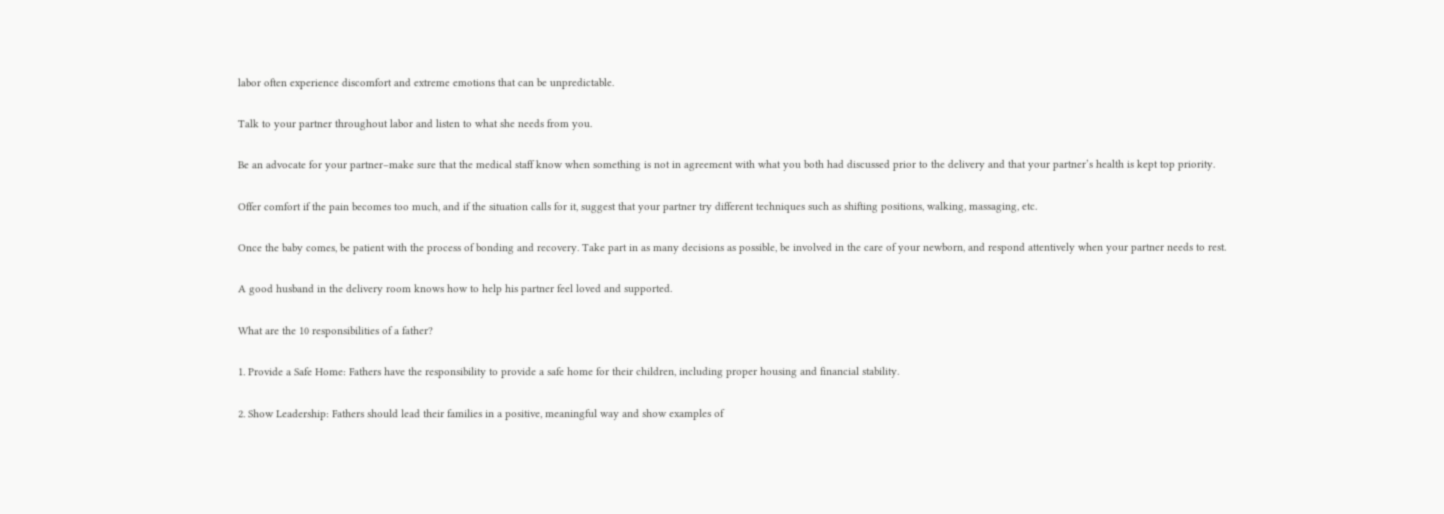labor often experience discomfort and extreme emotions that can be unpredictable.

Talk to your partner throughout labor and listen to what she needs from you.

Be an advocate for your partner–make sure that the medical staff know when something is not in agreement with what you both had discussed prior to the delivery and that your partner’s health is kept top priority.

Offer comfort if the pain becomes too much, and if the situation calls for it, suggest that your partner try different techniques such as shifting positions, walking, massaging, etc.

Once the baby comes, be patient with the process of bonding and recovery. Take part in as many decisions as possible, be involved in the care of your newborn, and respond attentively when your partner needs to rest.

A good husband in the delivery room knows how to help his partner feel loved and supported.

What are the 10 responsibilities of a father?

1. Provide a Safe Home: Fathers have the responsibility to provide a safe home for their children, including proper housing and financial stability.

2. Show Leadership: Fathers should lead their families in a positive, meaningful way and show examples of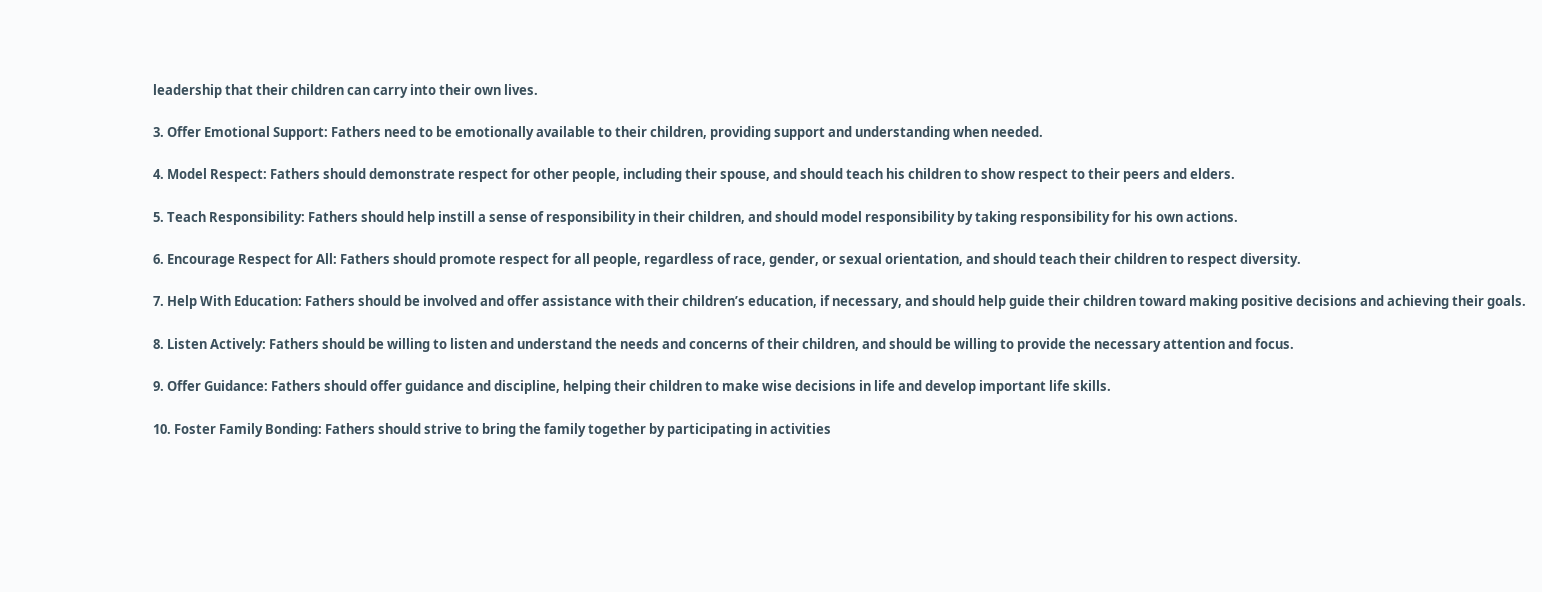leadership that their children can carry into their own lives.

3. Offer Emotional Support: Fathers need to be emotionally available to their children, providing support and understanding when needed.

4. Model Respect: Fathers should demonstrate respect for other people, including their spouse, and should teach his children to show respect to their peers and elders.

5. Teach Responsibility: Fathers should help instill a sense of responsibility in their children, and should model responsibility by taking responsibility for his own actions.

6. Encourage Respect for All: Fathers should promote respect for all people, regardless of race, gender, or sexual orientation, and should teach their children to respect diversity.

7. Help With Education: Fathers should be involved and offer assistance with their children’s education, if necessary, and should help guide their children toward making positive decisions and achieving their goals.

8. Listen Actively: Fathers should be willing to listen and understand the needs and concerns of their children, and should be willing to provide the necessary attention and focus.

9. Offer Guidance: Fathers should offer guidance and discipline, helping their children to make wise decisions in life and develop important life skills.

10. Foster Family Bonding: Fathers should strive to bring the family together by participating in activities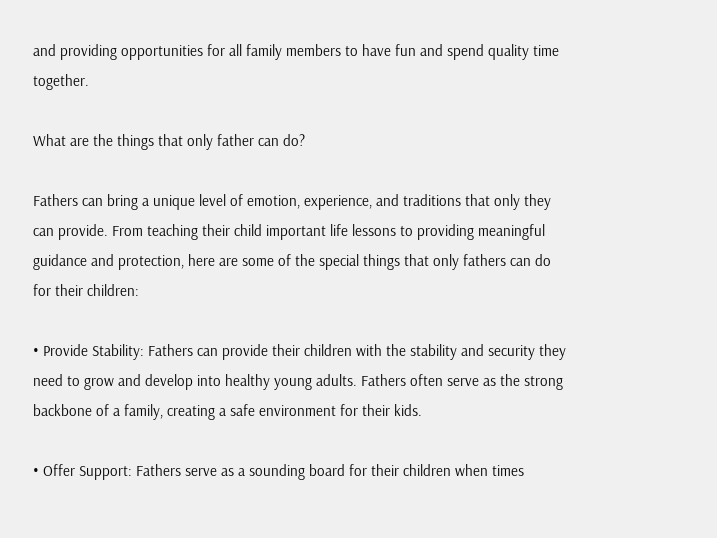and providing opportunities for all family members to have fun and spend quality time together.

What are the things that only father can do?

Fathers can bring a unique level of emotion, experience, and traditions that only they can provide. From teaching their child important life lessons to providing meaningful guidance and protection, here are some of the special things that only fathers can do for their children:

• Provide Stability: Fathers can provide their children with the stability and security they need to grow and develop into healthy young adults. Fathers often serve as the strong backbone of a family, creating a safe environment for their kids.

• Offer Support: Fathers serve as a sounding board for their children when times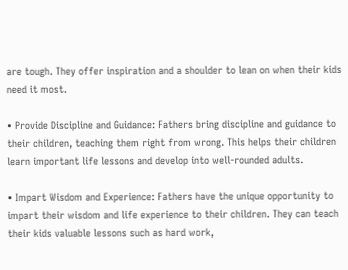are tough. They offer inspiration and a shoulder to lean on when their kids need it most.

• Provide Discipline and Guidance: Fathers bring discipline and guidance to their children, teaching them right from wrong. This helps their children learn important life lessons and develop into well-rounded adults.

• Impart Wisdom and Experience: Fathers have the unique opportunity to impart their wisdom and life experience to their children. They can teach their kids valuable lessons such as hard work,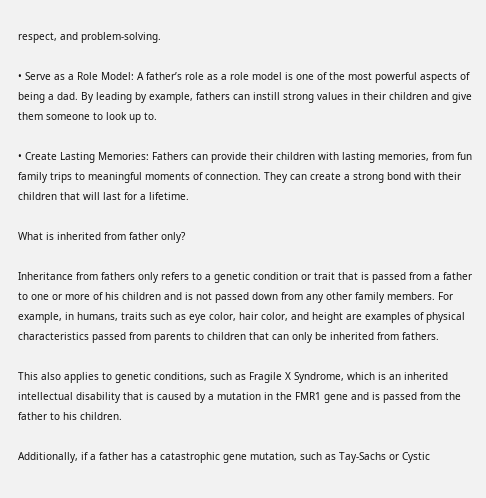respect, and problem-solving.

• Serve as a Role Model: A father’s role as a role model is one of the most powerful aspects of being a dad. By leading by example, fathers can instill strong values in their children and give them someone to look up to.

• Create Lasting Memories: Fathers can provide their children with lasting memories, from fun family trips to meaningful moments of connection. They can create a strong bond with their children that will last for a lifetime.

What is inherited from father only?

Inheritance from fathers only refers to a genetic condition or trait that is passed from a father to one or more of his children and is not passed down from any other family members. For example, in humans, traits such as eye color, hair color, and height are examples of physical characteristics passed from parents to children that can only be inherited from fathers.

This also applies to genetic conditions, such as Fragile X Syndrome, which is an inherited intellectual disability that is caused by a mutation in the FMR1 gene and is passed from the father to his children.

Additionally, if a father has a catastrophic gene mutation, such as Tay-Sachs or Cystic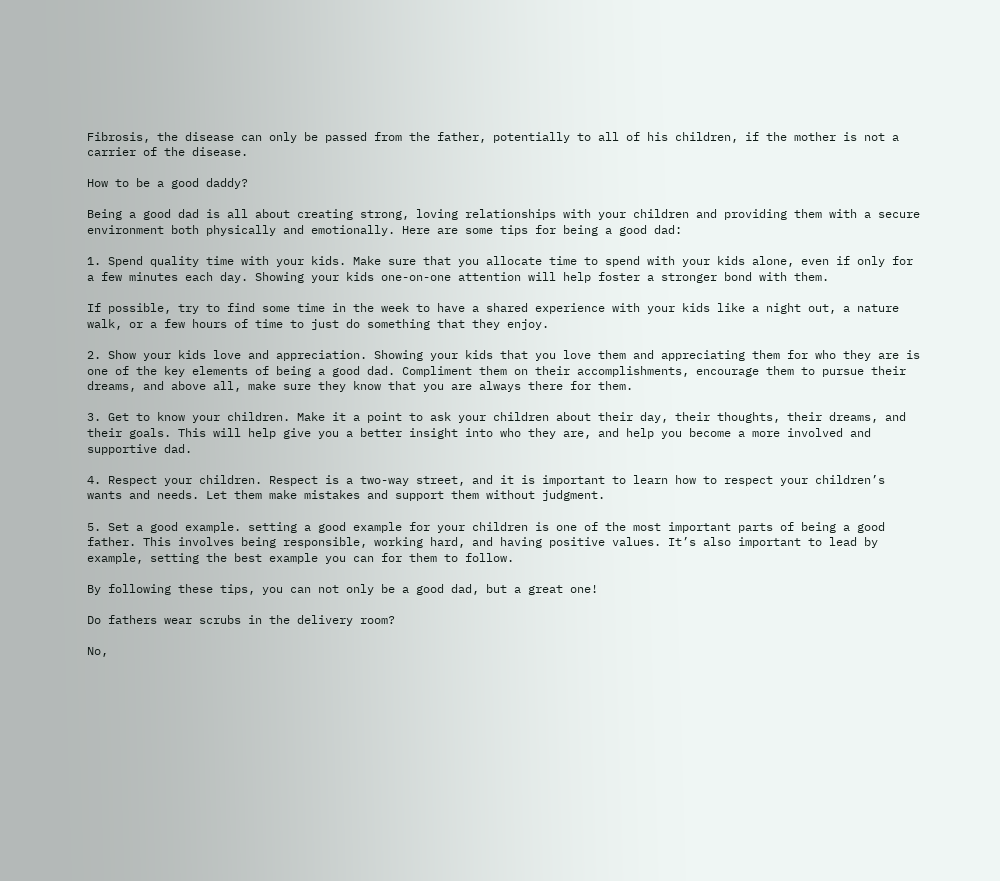Fibrosis, the disease can only be passed from the father, potentially to all of his children, if the mother is not a carrier of the disease.

How to be a good daddy?

Being a good dad is all about creating strong, loving relationships with your children and providing them with a secure environment both physically and emotionally. Here are some tips for being a good dad:

1. Spend quality time with your kids. Make sure that you allocate time to spend with your kids alone, even if only for a few minutes each day. Showing your kids one-on-one attention will help foster a stronger bond with them.

If possible, try to find some time in the week to have a shared experience with your kids like a night out, a nature walk, or a few hours of time to just do something that they enjoy.

2. Show your kids love and appreciation. Showing your kids that you love them and appreciating them for who they are is one of the key elements of being a good dad. Compliment them on their accomplishments, encourage them to pursue their dreams, and above all, make sure they know that you are always there for them.

3. Get to know your children. Make it a point to ask your children about their day, their thoughts, their dreams, and their goals. This will help give you a better insight into who they are, and help you become a more involved and supportive dad.

4. Respect your children. Respect is a two-way street, and it is important to learn how to respect your children’s wants and needs. Let them make mistakes and support them without judgment.

5. Set a good example. setting a good example for your children is one of the most important parts of being a good father. This involves being responsible, working hard, and having positive values. It’s also important to lead by example, setting the best example you can for them to follow.

By following these tips, you can not only be a good dad, but a great one!

Do fathers wear scrubs in the delivery room?

No,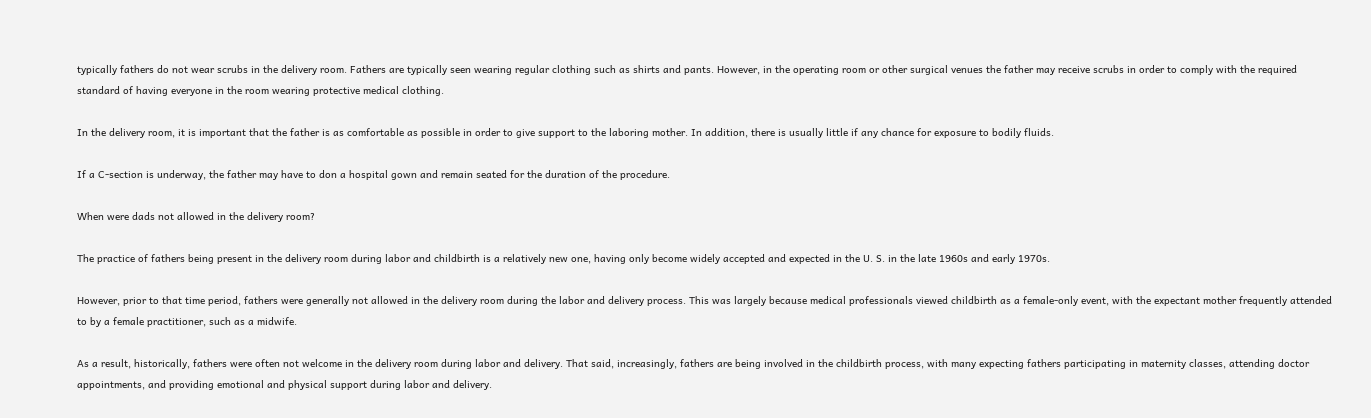typically fathers do not wear scrubs in the delivery room. Fathers are typically seen wearing regular clothing such as shirts and pants. However, in the operating room or other surgical venues the father may receive scrubs in order to comply with the required standard of having everyone in the room wearing protective medical clothing.

In the delivery room, it is important that the father is as comfortable as possible in order to give support to the laboring mother. In addition, there is usually little if any chance for exposure to bodily fluids.

If a C-section is underway, the father may have to don a hospital gown and remain seated for the duration of the procedure.

When were dads not allowed in the delivery room?

The practice of fathers being present in the delivery room during labor and childbirth is a relatively new one, having only become widely accepted and expected in the U. S. in the late 1960s and early 1970s.

However, prior to that time period, fathers were generally not allowed in the delivery room during the labor and delivery process. This was largely because medical professionals viewed childbirth as a female-only event, with the expectant mother frequently attended to by a female practitioner, such as a midwife.

As a result, historically, fathers were often not welcome in the delivery room during labor and delivery. That said, increasingly, fathers are being involved in the childbirth process, with many expecting fathers participating in maternity classes, attending doctor appointments, and providing emotional and physical support during labor and delivery.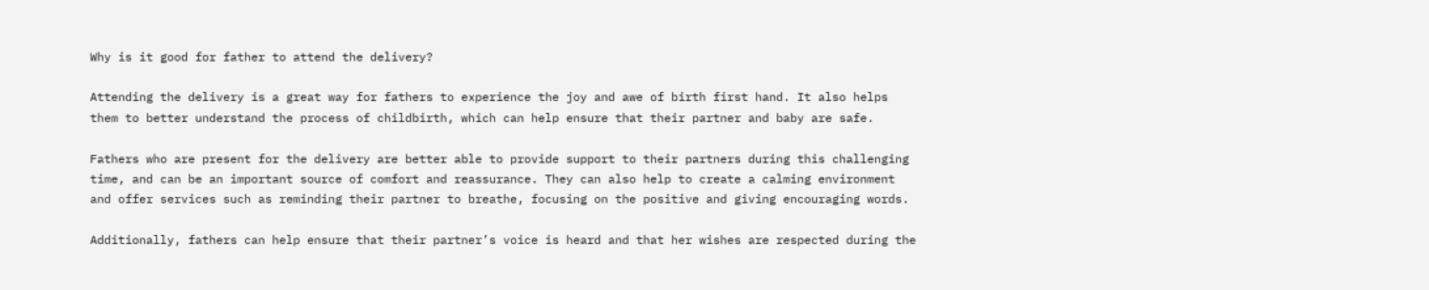Why is it good for father to attend the delivery?

Attending the delivery is a great way for fathers to experience the joy and awe of birth first hand. It also helps them to better understand the process of childbirth, which can help ensure that their partner and baby are safe.

Fathers who are present for the delivery are better able to provide support to their partners during this challenging time, and can be an important source of comfort and reassurance. They can also help to create a calming environment and offer services such as reminding their partner to breathe, focusing on the positive and giving encouraging words.

Additionally, fathers can help ensure that their partner’s voice is heard and that her wishes are respected during the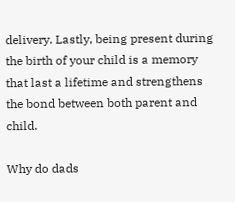delivery. Lastly, being present during the birth of your child is a memory that last a lifetime and strengthens the bond between both parent and child.

Why do dads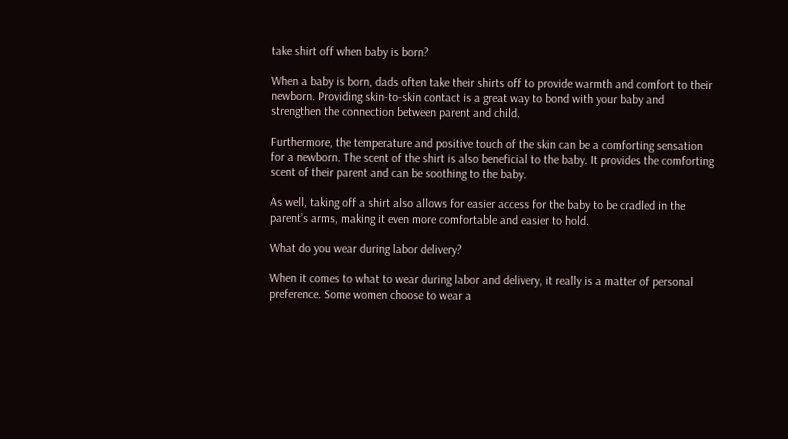take shirt off when baby is born?

When a baby is born, dads often take their shirts off to provide warmth and comfort to their newborn. Providing skin-to-skin contact is a great way to bond with your baby and strengthen the connection between parent and child.

Furthermore, the temperature and positive touch of the skin can be a comforting sensation for a newborn. The scent of the shirt is also beneficial to the baby. It provides the comforting scent of their parent and can be soothing to the baby.

As well, taking off a shirt also allows for easier access for the baby to be cradled in the parent’s arms, making it even more comfortable and easier to hold.

What do you wear during labor delivery?

When it comes to what to wear during labor and delivery, it really is a matter of personal preference. Some women choose to wear a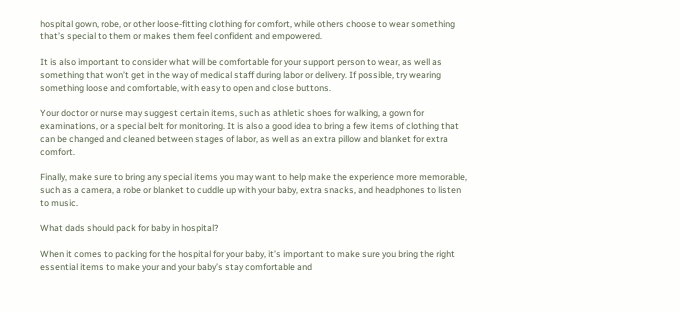hospital gown, robe, or other loose-fitting clothing for comfort, while others choose to wear something that’s special to them or makes them feel confident and empowered.

It is also important to consider what will be comfortable for your support person to wear, as well as something that won’t get in the way of medical staff during labor or delivery. If possible, try wearing something loose and comfortable, with easy to open and close buttons.

Your doctor or nurse may suggest certain items, such as athletic shoes for walking, a gown for examinations, or a special belt for monitoring. It is also a good idea to bring a few items of clothing that can be changed and cleaned between stages of labor, as well as an extra pillow and blanket for extra comfort.

Finally, make sure to bring any special items you may want to help make the experience more memorable, such as a camera, a robe or blanket to cuddle up with your baby, extra snacks, and headphones to listen to music.

What dads should pack for baby in hospital?

When it comes to packing for the hospital for your baby, it’s important to make sure you bring the right essential items to make your and your baby’s stay comfortable and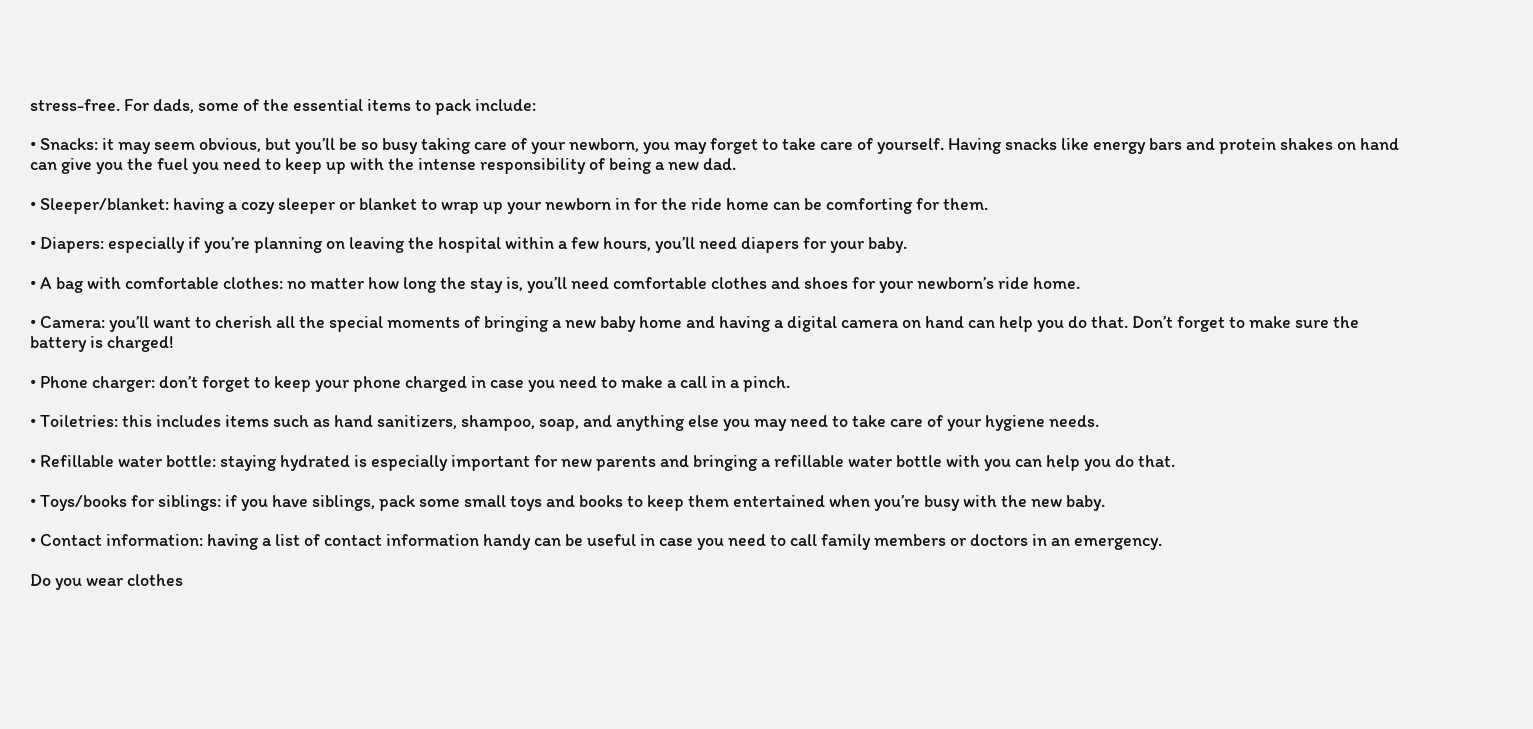stress-free. For dads, some of the essential items to pack include:

• Snacks: it may seem obvious, but you’ll be so busy taking care of your newborn, you may forget to take care of yourself. Having snacks like energy bars and protein shakes on hand can give you the fuel you need to keep up with the intense responsibility of being a new dad.

• Sleeper/blanket: having a cozy sleeper or blanket to wrap up your newborn in for the ride home can be comforting for them.

• Diapers: especially if you’re planning on leaving the hospital within a few hours, you’ll need diapers for your baby.

• A bag with comfortable clothes: no matter how long the stay is, you’ll need comfortable clothes and shoes for your newborn’s ride home.

• Camera: you’ll want to cherish all the special moments of bringing a new baby home and having a digital camera on hand can help you do that. Don’t forget to make sure the battery is charged!

• Phone charger: don’t forget to keep your phone charged in case you need to make a call in a pinch.

• Toiletries: this includes items such as hand sanitizers, shampoo, soap, and anything else you may need to take care of your hygiene needs.

• Refillable water bottle: staying hydrated is especially important for new parents and bringing a refillable water bottle with you can help you do that.

• Toys/books for siblings: if you have siblings, pack some small toys and books to keep them entertained when you’re busy with the new baby.

• Contact information: having a list of contact information handy can be useful in case you need to call family members or doctors in an emergency.

Do you wear clothes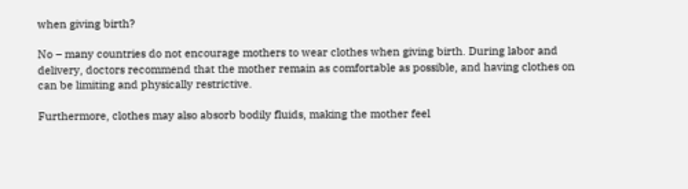when giving birth?

No – many countries do not encourage mothers to wear clothes when giving birth. During labor and delivery, doctors recommend that the mother remain as comfortable as possible, and having clothes on can be limiting and physically restrictive.

Furthermore, clothes may also absorb bodily fluids, making the mother feel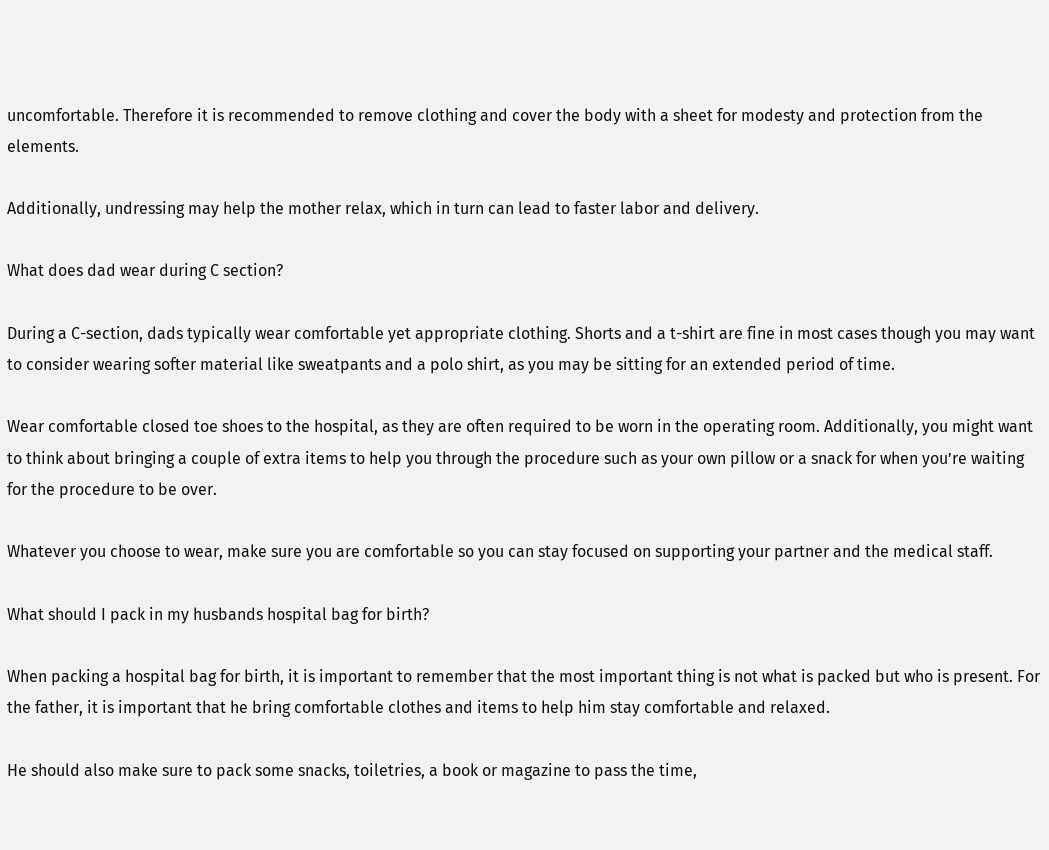uncomfortable. Therefore it is recommended to remove clothing and cover the body with a sheet for modesty and protection from the elements.

Additionally, undressing may help the mother relax, which in turn can lead to faster labor and delivery.

What does dad wear during C section?

During a C-section, dads typically wear comfortable yet appropriate clothing. Shorts and a t-shirt are fine in most cases though you may want to consider wearing softer material like sweatpants and a polo shirt, as you may be sitting for an extended period of time.

Wear comfortable closed toe shoes to the hospital, as they are often required to be worn in the operating room. Additionally, you might want to think about bringing a couple of extra items to help you through the procedure such as your own pillow or a snack for when you’re waiting for the procedure to be over.

Whatever you choose to wear, make sure you are comfortable so you can stay focused on supporting your partner and the medical staff.

What should I pack in my husbands hospital bag for birth?

When packing a hospital bag for birth, it is important to remember that the most important thing is not what is packed but who is present. For the father, it is important that he bring comfortable clothes and items to help him stay comfortable and relaxed.

He should also make sure to pack some snacks, toiletries, a book or magazine to pass the time,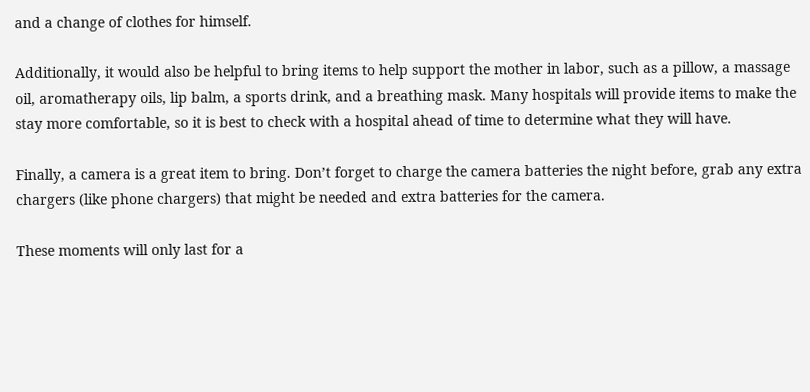and a change of clothes for himself.

Additionally, it would also be helpful to bring items to help support the mother in labor, such as a pillow, a massage oil, aromatherapy oils, lip balm, a sports drink, and a breathing mask. Many hospitals will provide items to make the stay more comfortable, so it is best to check with a hospital ahead of time to determine what they will have.

Finally, a camera is a great item to bring. Don’t forget to charge the camera batteries the night before, grab any extra chargers (like phone chargers) that might be needed and extra batteries for the camera.

These moments will only last for a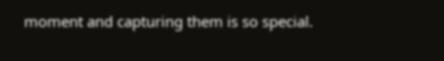moment and capturing them is so special.